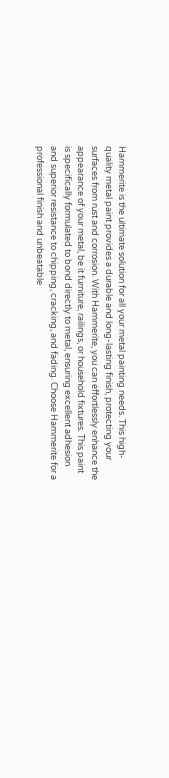Hammerite is the ultimate solution for all your metal painting needs. This high-quality metal paint provides a durable and long-lasting finish, protecting your surfaces from rust and corrosion. With Hammerite, you can effortlessly enhance the appearance of your metal, be it furniture, railings, or household fixtures. This paint is specifically formulated to bond directly to metal, ensuring excellent adhesion and superior resistance to chipping, cracking, and fading. Choose Hammerite for a professional finish and unbeatable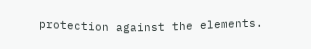protection against the elements.